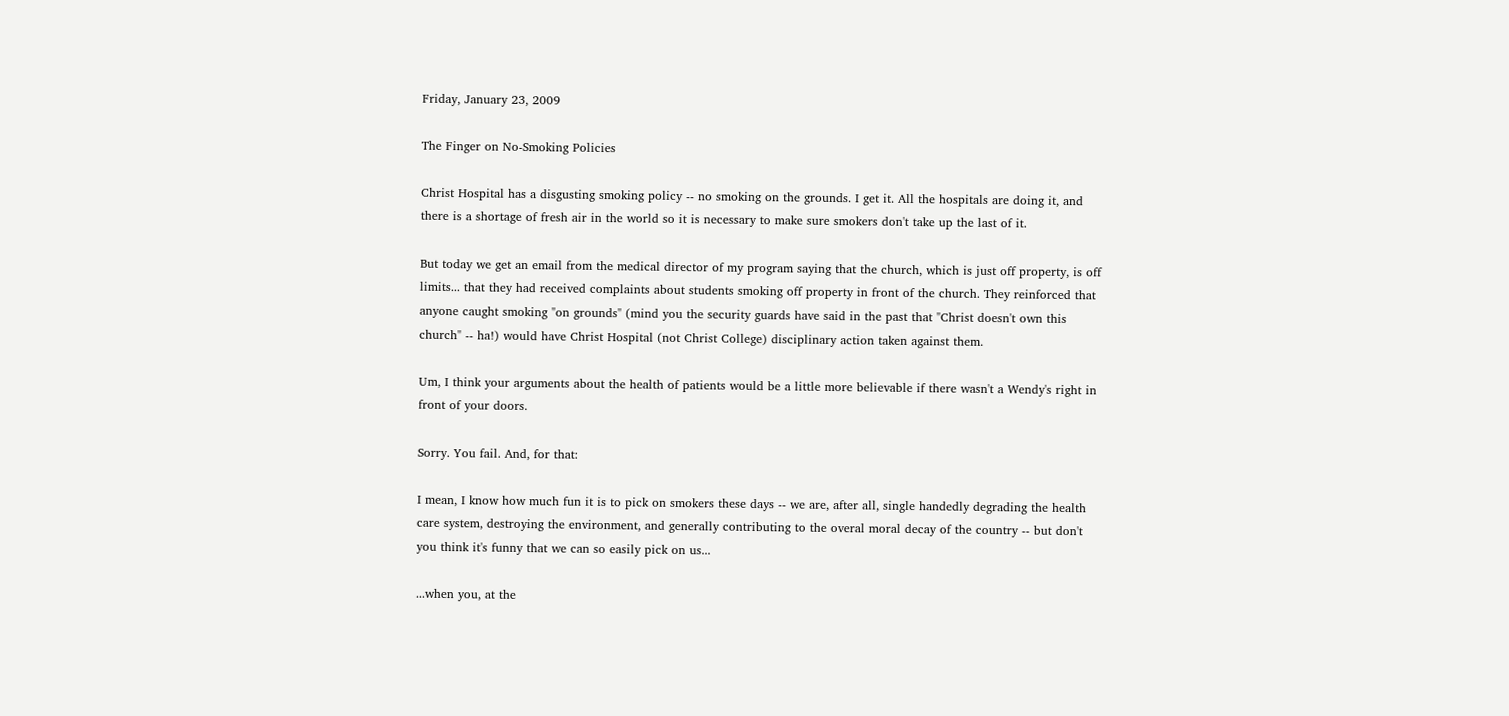Friday, January 23, 2009

The Finger on No-Smoking Policies

Christ Hospital has a disgusting smoking policy -- no smoking on the grounds. I get it. All the hospitals are doing it, and there is a shortage of fresh air in the world so it is necessary to make sure smokers don't take up the last of it.

But today we get an email from the medical director of my program saying that the church, which is just off property, is off limits... that they had received complaints about students smoking off property in front of the church. They reinforced that anyone caught smoking "on grounds" (mind you the security guards have said in the past that "Christ doesn't own this church" -- ha!) would have Christ Hospital (not Christ College) disciplinary action taken against them.

Um, I think your arguments about the health of patients would be a little more believable if there wasn't a Wendy's right in front of your doors.

Sorry. You fail. And, for that:

I mean, I know how much fun it is to pick on smokers these days -- we are, after all, single handedly degrading the health care system, destroying the environment, and generally contributing to the overal moral decay of the country -- but don't you think it's funny that we can so easily pick on us...

...when you, at the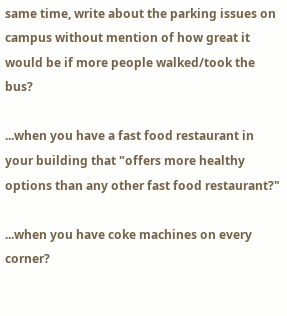same time, write about the parking issues on campus without mention of how great it would be if more people walked/took the bus?

...when you have a fast food restaurant in your building that "offers more healthy options than any other fast food restaurant?"

...when you have coke machines on every corner?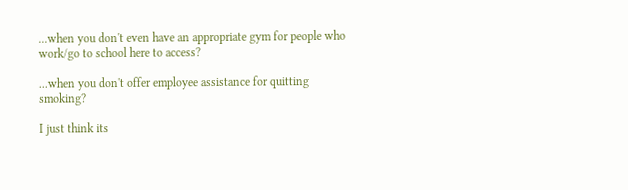...when you don't even have an appropriate gym for people who work/go to school here to access?

...when you don't offer employee assistance for quitting smoking?

I just think its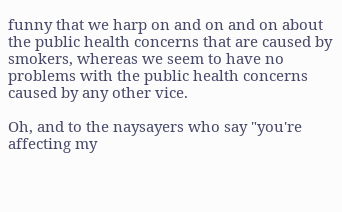funny that we harp on and on and on about the public health concerns that are caused by smokers, whereas we seem to have no problems with the public health concerns caused by any other vice.

Oh, and to the naysayers who say "you're affecting my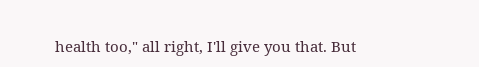health too," all right, I'll give you that. But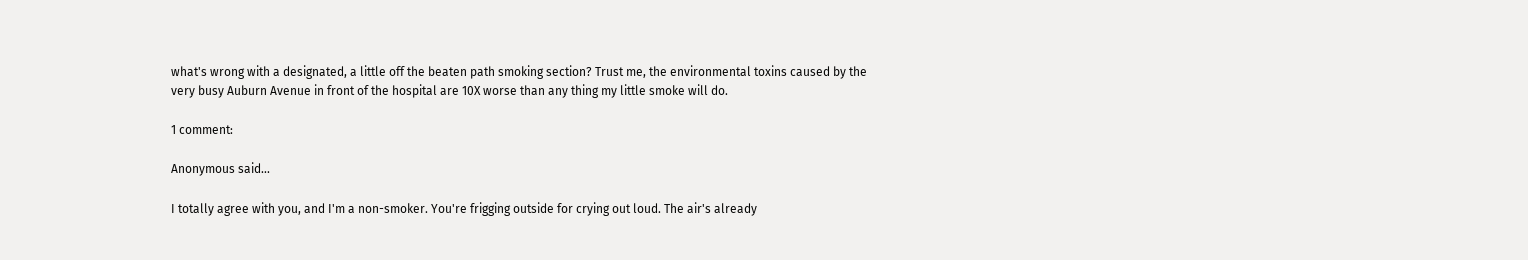what's wrong with a designated, a little off the beaten path smoking section? Trust me, the environmental toxins caused by the very busy Auburn Avenue in front of the hospital are 10X worse than any thing my little smoke will do.

1 comment:

Anonymous said...

I totally agree with you, and I'm a non-smoker. You're frigging outside for crying out loud. The air's already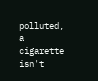polluted, a cigarette isn't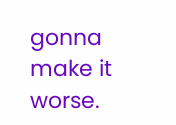gonna make it worse.